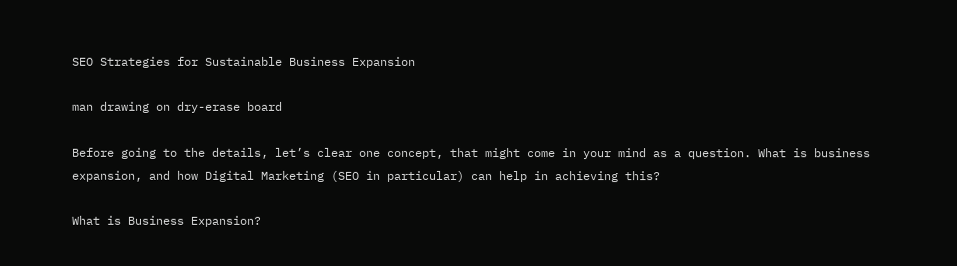SEO Strategies for Sustainable Business Expansion

man drawing on dry-erase board

Before going to the details, let’s clear one concept, that might come in your mind as a question. What is business expansion, and how Digital Marketing (SEO in particular) can help in achieving this?

What is Business Expansion?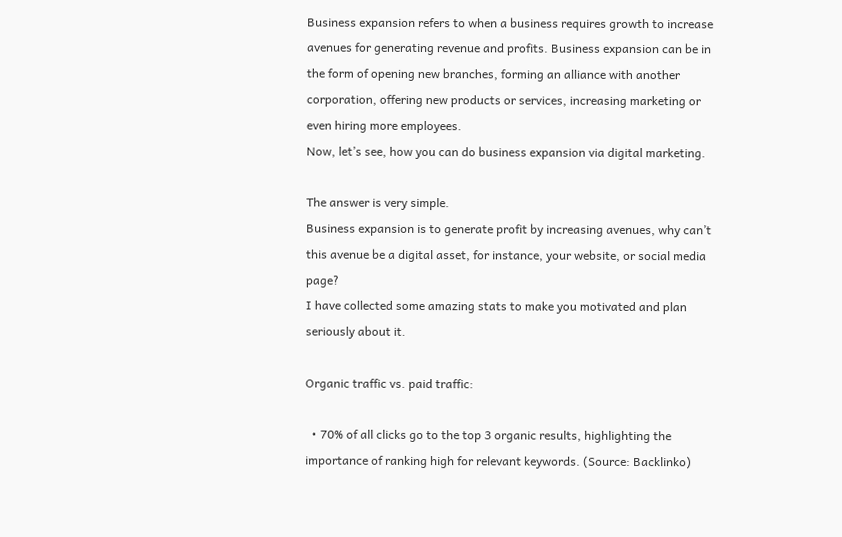Business expansion refers to when a business requires growth to increase avenues for generating revenue and profits. Business expansion can be in the form of opening new branches, forming an alliance with another corporation, offering new products or services, increasing marketing or even hiring more employees.
Now, let’s see, how you can do business expansion via digital marketing.

The answer is very simple.
Business expansion is to generate profit by increasing avenues, why can’t this avenue be a digital asset, for instance, your website, or social media page?
I have collected some amazing stats to make you motivated and plan seriously about it.

Organic traffic vs. paid traffic:

  • 70% of all clicks go to the top 3 organic results, highlighting the importance of ranking high for relevant keywords. (Source: Backlinko)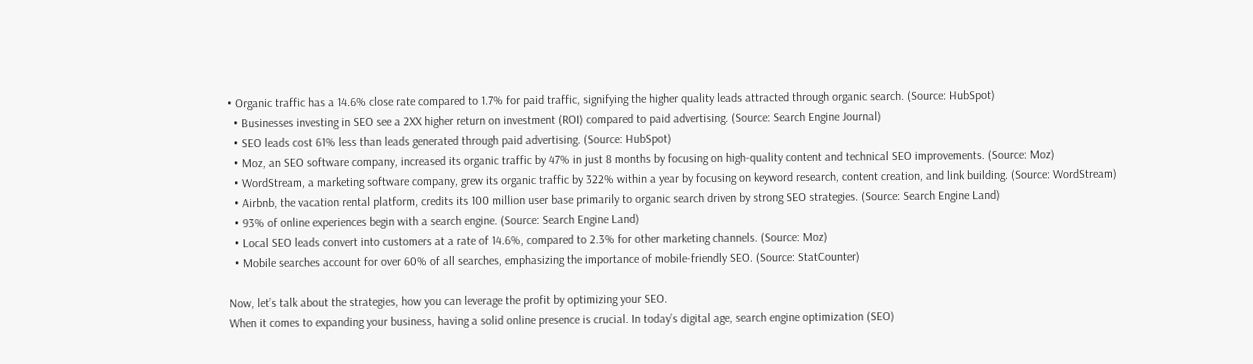• Organic traffic has a 14.6% close rate compared to 1.7% for paid traffic, signifying the higher quality leads attracted through organic search. (Source: HubSpot)
  • Businesses investing in SEO see a 2XX higher return on investment (ROI) compared to paid advertising. (Source: Search Engine Journal)
  • SEO leads cost 61% less than leads generated through paid advertising. (Source: HubSpot)
  • Moz, an SEO software company, increased its organic traffic by 47% in just 8 months by focusing on high-quality content and technical SEO improvements. (Source: Moz)
  • WordStream, a marketing software company, grew its organic traffic by 322% within a year by focusing on keyword research, content creation, and link building. (Source: WordStream)
  • Airbnb, the vacation rental platform, credits its 100 million user base primarily to organic search driven by strong SEO strategies. (Source: Search Engine Land)
  • 93% of online experiences begin with a search engine. (Source: Search Engine Land)
  • Local SEO leads convert into customers at a rate of 14.6%, compared to 2.3% for other marketing channels. (Source: Moz)
  • Mobile searches account for over 60% of all searches, emphasizing the importance of mobile-friendly SEO. (Source: StatCounter)

Now, let’s talk about the strategies, how you can leverage the profit by optimizing your SEO.
When it comes to expanding your business, having a solid online presence is crucial. In today’s digital age, search engine optimization (SEO)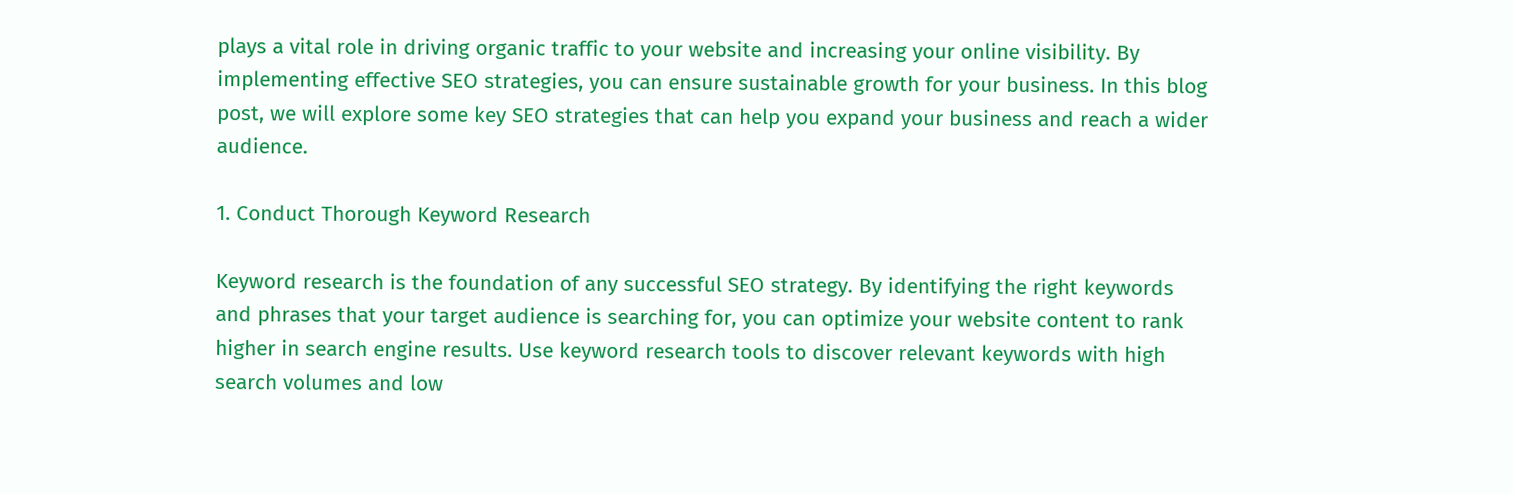plays a vital role in driving organic traffic to your website and increasing your online visibility. By implementing effective SEO strategies, you can ensure sustainable growth for your business. In this blog post, we will explore some key SEO strategies that can help you expand your business and reach a wider audience.

1. Conduct Thorough Keyword Research

Keyword research is the foundation of any successful SEO strategy. By identifying the right keywords and phrases that your target audience is searching for, you can optimize your website content to rank higher in search engine results. Use keyword research tools to discover relevant keywords with high search volumes and low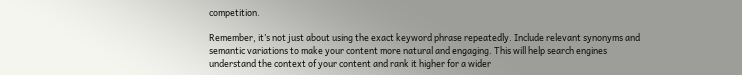competition.

Remember, it’s not just about using the exact keyword phrase repeatedly. Include relevant synonyms and semantic variations to make your content more natural and engaging. This will help search engines understand the context of your content and rank it higher for a wider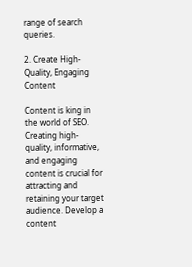range of search queries.

2. Create High-Quality, Engaging Content

Content is king in the world of SEO. Creating high-quality, informative, and engaging content is crucial for attracting and retaining your target audience. Develop a content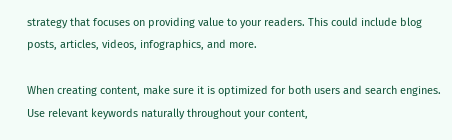strategy that focuses on providing value to your readers. This could include blog posts, articles, videos, infographics, and more.

When creating content, make sure it is optimized for both users and search engines. Use relevant keywords naturally throughout your content,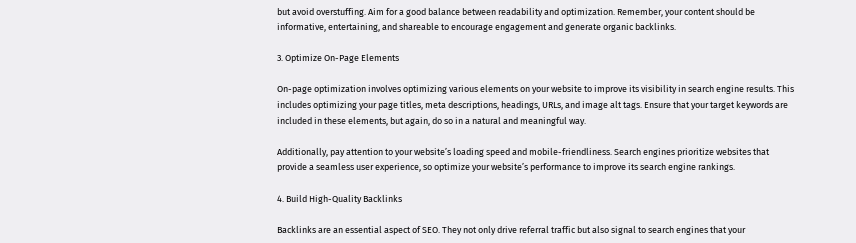but avoid overstuffing. Aim for a good balance between readability and optimization. Remember, your content should be informative, entertaining, and shareable to encourage engagement and generate organic backlinks.

3. Optimize On-Page Elements

On-page optimization involves optimizing various elements on your website to improve its visibility in search engine results. This includes optimizing your page titles, meta descriptions, headings, URLs, and image alt tags. Ensure that your target keywords are included in these elements, but again, do so in a natural and meaningful way.

Additionally, pay attention to your website’s loading speed and mobile-friendliness. Search engines prioritize websites that provide a seamless user experience, so optimize your website’s performance to improve its search engine rankings.

4. Build High-Quality Backlinks

Backlinks are an essential aspect of SEO. They not only drive referral traffic but also signal to search engines that your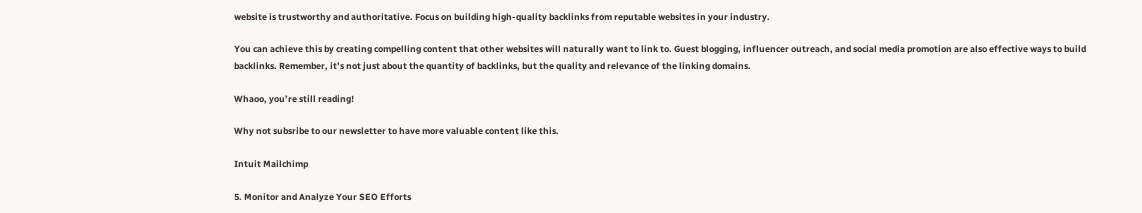website is trustworthy and authoritative. Focus on building high-quality backlinks from reputable websites in your industry.

You can achieve this by creating compelling content that other websites will naturally want to link to. Guest blogging, influencer outreach, and social media promotion are also effective ways to build backlinks. Remember, it’s not just about the quantity of backlinks, but the quality and relevance of the linking domains.

Whaoo, you’re still reading!

Why not subsribe to our newsletter to have more valuable content like this.

Intuit Mailchimp

5. Monitor and Analyze Your SEO Efforts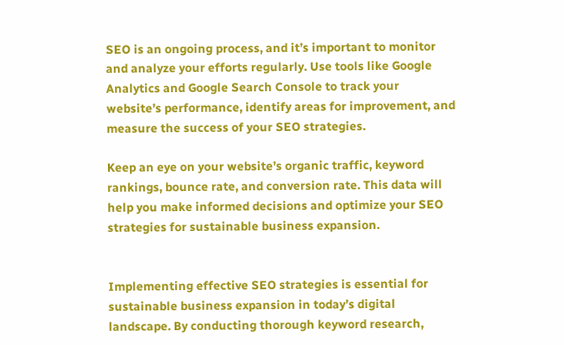SEO is an ongoing process, and it’s important to monitor and analyze your efforts regularly. Use tools like Google Analytics and Google Search Console to track your website’s performance, identify areas for improvement, and measure the success of your SEO strategies.

Keep an eye on your website’s organic traffic, keyword rankings, bounce rate, and conversion rate. This data will help you make informed decisions and optimize your SEO strategies for sustainable business expansion.


Implementing effective SEO strategies is essential for sustainable business expansion in today’s digital landscape. By conducting thorough keyword research,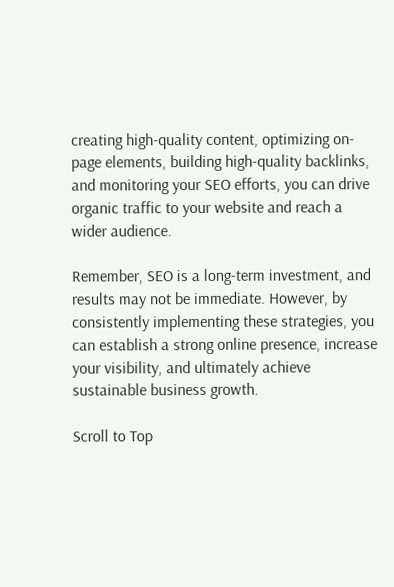creating high-quality content, optimizing on-page elements, building high-quality backlinks, and monitoring your SEO efforts, you can drive organic traffic to your website and reach a wider audience.

Remember, SEO is a long-term investment, and results may not be immediate. However, by consistently implementing these strategies, you can establish a strong online presence, increase your visibility, and ultimately achieve sustainable business growth.

Scroll to Top